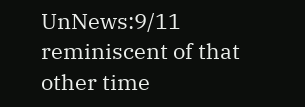UnNews:9/11 reminiscent of that other time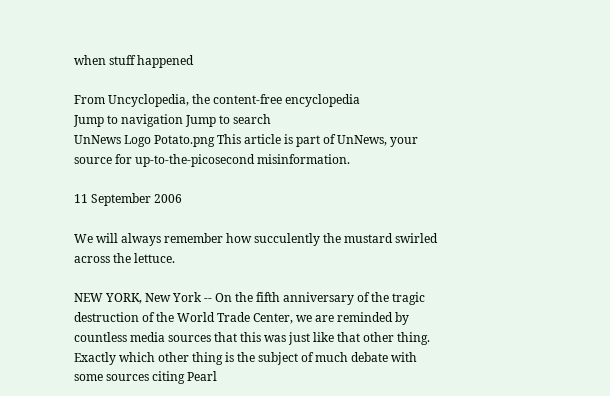when stuff happened

From Uncyclopedia, the content-free encyclopedia
Jump to navigation Jump to search
UnNews Logo Potato.png This article is part of UnNews, your source for up-to-the-picosecond misinformation.

11 September 2006

We will always remember how succulently the mustard swirled across the lettuce.

NEW YORK, New York -- On the fifth anniversary of the tragic destruction of the World Trade Center, we are reminded by countless media sources that this was just like that other thing. Exactly which other thing is the subject of much debate with some sources citing Pearl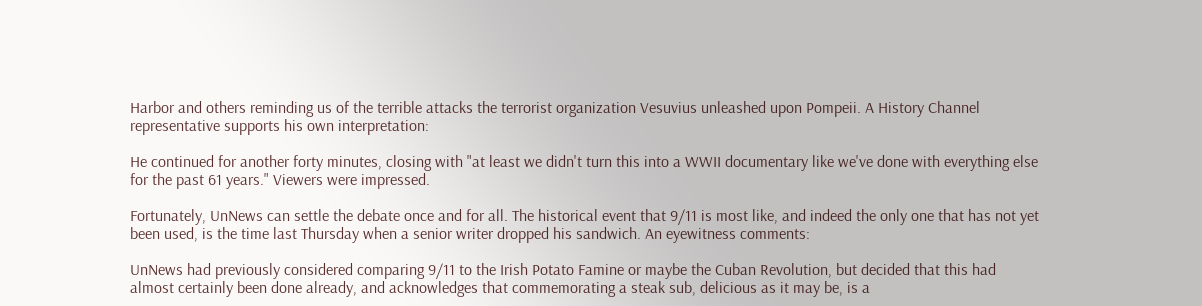Harbor and others reminding us of the terrible attacks the terrorist organization Vesuvius unleashed upon Pompeii. A History Channel representative supports his own interpretation:

He continued for another forty minutes, closing with "at least we didn't turn this into a WWII documentary like we've done with everything else for the past 61 years." Viewers were impressed.

Fortunately, UnNews can settle the debate once and for all. The historical event that 9/11 is most like, and indeed the only one that has not yet been used, is the time last Thursday when a senior writer dropped his sandwich. An eyewitness comments:

UnNews had previously considered comparing 9/11 to the Irish Potato Famine or maybe the Cuban Revolution, but decided that this had almost certainly been done already, and acknowledges that commemorating a steak sub, delicious as it may be, is a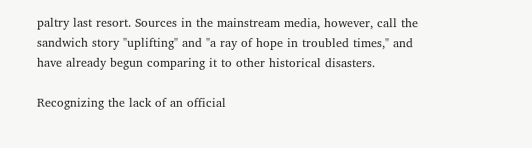paltry last resort. Sources in the mainstream media, however, call the sandwich story "uplifting" and "a ray of hope in troubled times," and have already begun comparing it to other historical disasters.

Recognizing the lack of an official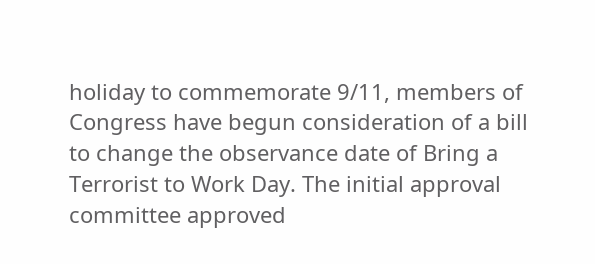holiday to commemorate 9/11, members of Congress have begun consideration of a bill to change the observance date of Bring a Terrorist to Work Day. The initial approval committee approved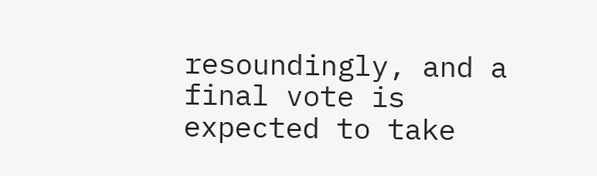resoundingly, and a final vote is expected to take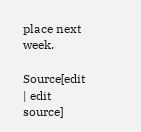place next week.

Source[edit | edit source]